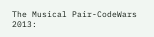The Musical Pair-CodeWars 2013: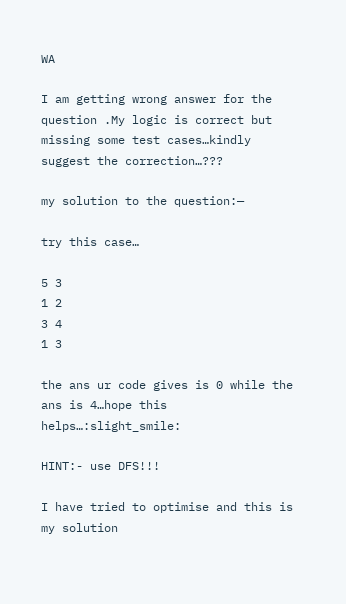WA

I am getting wrong answer for the question .My logic is correct but missing some test cases…kindly suggest the correction…???

my solution to the question:—

try this case…

5 3
1 2
3 4
1 3

the ans ur code gives is 0 while the ans is 4…hope this helps…:slight_smile:

HINT:- use DFS!!!

I have tried to optimise and this is my solution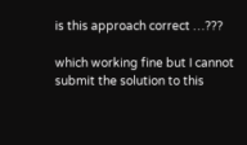is this approach correct …???

which working fine but I cannot submit the solution to this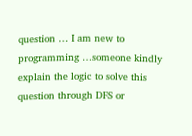question … I am new to programming …someone kindly explain the logic to solve this question through DFS or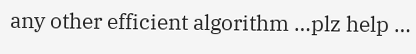any other efficient algorithm …plz help …